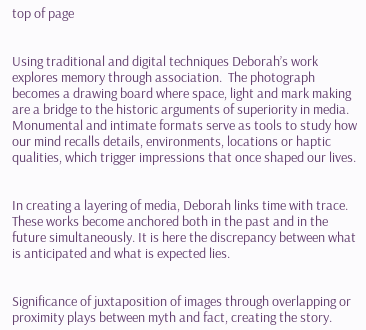top of page


Using traditional and digital techniques Deborah’s work explores memory through association.  The photograph becomes a drawing board where space, light and mark making are a bridge to the historic arguments of superiority in media. Monumental and intimate formats serve as tools to study how our mind recalls details, environments, locations or haptic qualities, which trigger impressions that once shaped our lives.


In creating a layering of media, Deborah links time with trace. These works become anchored both in the past and in the future simultaneously. It is here the discrepancy between what is anticipated and what is expected lies.


Significance of juxtaposition of images through overlapping or proximity plays between myth and fact, creating the story.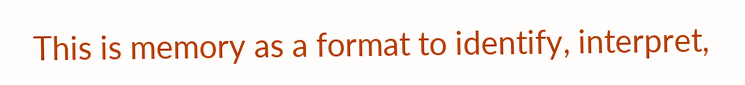This is memory as a format to identify, interpret,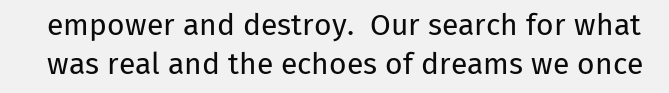empower and destroy.  Our search for what was real and the echoes of dreams we once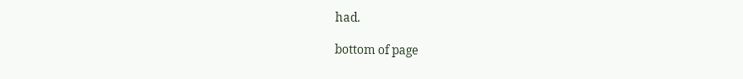had.

bottom of page